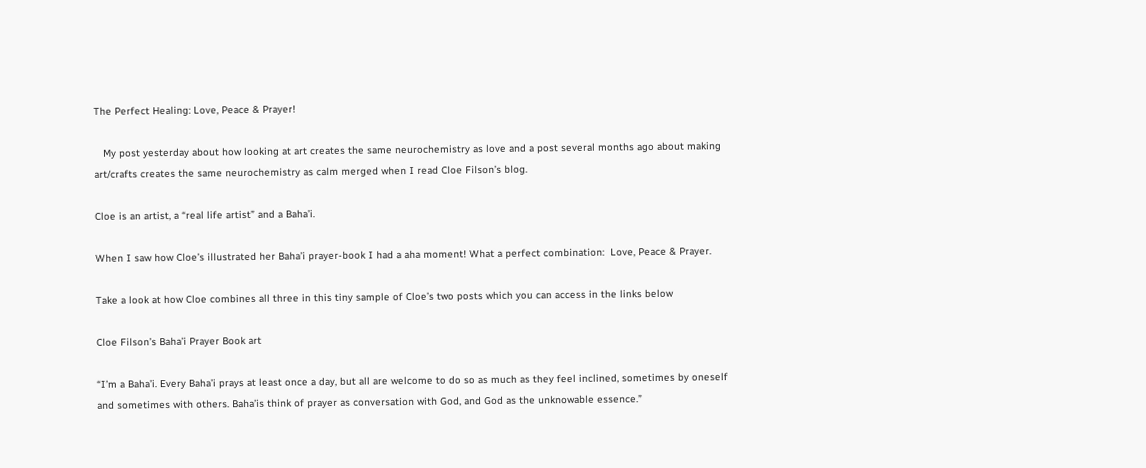The Perfect Healing: Love, Peace & Prayer!

   My post yesterday about how looking at art creates the same neurochemistry as love and a post several months ago about making art/crafts creates the same neurochemistry as calm merged when I read Cloe Filson’s blog.

Cloe is an artist, a “real life artist” and a Baha’i.

When I saw how Cloe’s illustrated her Baha’i prayer-book I had a aha moment! What a perfect combination:  Love, Peace & Prayer.

Take a look at how Cloe combines all three in this tiny sample of Cloe’s two posts which you can access in the links below

Cloe Filson’s Baha’i Prayer Book art

“I’m a Baha’i. Every Baha’i prays at least once a day, but all are welcome to do so as much as they feel inclined, sometimes by oneself and sometimes with others. Baha’is think of prayer as conversation with God, and God as the unknowable essence.”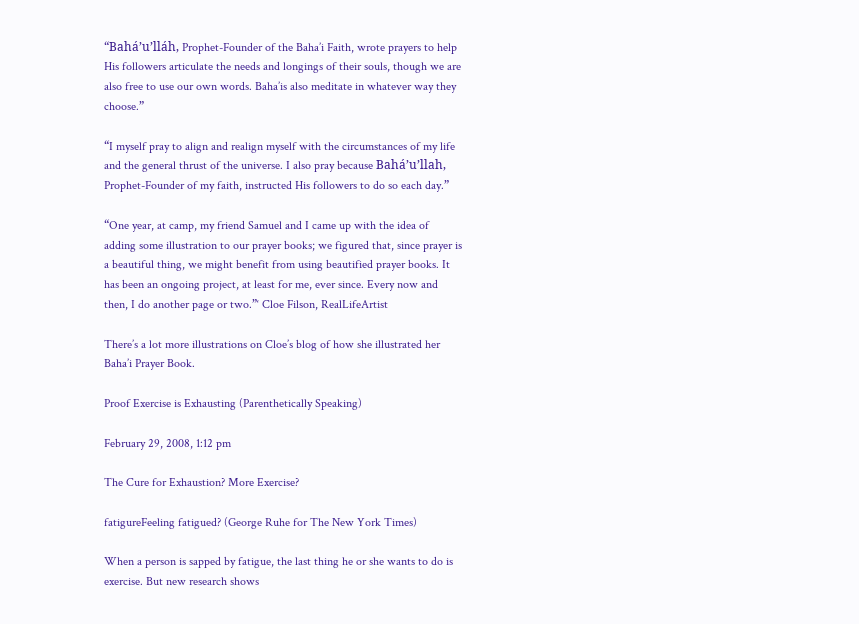“Bahá’u’lláh, Prophet-Founder of the Baha’i Faith, wrote prayers to help His followers articulate the needs and longings of their souls, though we are also free to use our own words. Baha’is also meditate in whatever way they choose.”

“I myself pray to align and realign myself with the circumstances of my life and the general thrust of the universe. I also pray because Bahá’u’llah, Prophet-Founder of my faith, instructed His followers to do so each day.”

“One year, at camp, my friend Samuel and I came up with the idea of adding some illustration to our prayer books; we figured that, since prayer is a beautiful thing, we might benefit from using beautified prayer books. It has been an ongoing project, at least for me, ever since. Every now and then, I do another page or two.”‘ Cloe Filson, RealLifeArtist

There’s a lot more illustrations on Cloe’s blog of how she illustrated her Baha’i Prayer Book.

Proof Exercise is Exhausting (Parenthetically Speaking)

February 29, 2008, 1:12 pm

The Cure for Exhaustion? More Exercise?

fatigureFeeling fatigued? (George Ruhe for The New York Times)

When a person is sapped by fatigue, the last thing he or she wants to do is exercise. But new research shows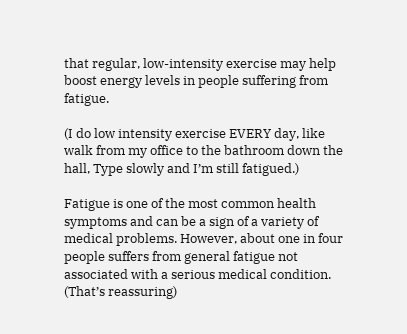that regular, low-intensity exercise may help boost energy levels in people suffering from fatigue.

(I do low intensity exercise EVERY day, like walk from my office to the bathroom down the hall, Type slowly and I’m still fatigued.)

Fatigue is one of the most common health symptoms and can be a sign of a variety of medical problems. However, about one in four people suffers from general fatigue not associated with a serious medical condition.  (That’s reassuring)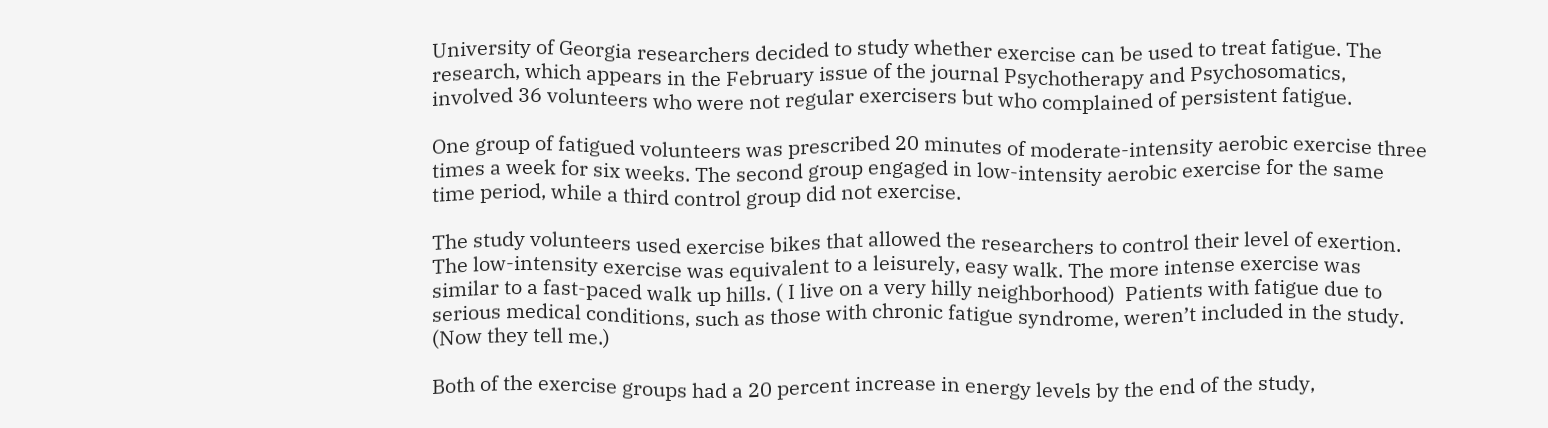University of Georgia researchers decided to study whether exercise can be used to treat fatigue. The research, which appears in the February issue of the journal Psychotherapy and Psychosomatics, involved 36 volunteers who were not regular exercisers but who complained of persistent fatigue.

One group of fatigued volunteers was prescribed 20 minutes of moderate-intensity aerobic exercise three times a week for six weeks. The second group engaged in low-intensity aerobic exercise for the same time period, while a third control group did not exercise.

The study volunteers used exercise bikes that allowed the researchers to control their level of exertion. The low-intensity exercise was equivalent to a leisurely, easy walk. The more intense exercise was similar to a fast-paced walk up hills. ( I live on a very hilly neighborhood)  Patients with fatigue due to serious medical conditions, such as those with chronic fatigue syndrome, weren’t included in the study.  (Now they tell me.)

Both of the exercise groups had a 20 percent increase in energy levels by the end of the study,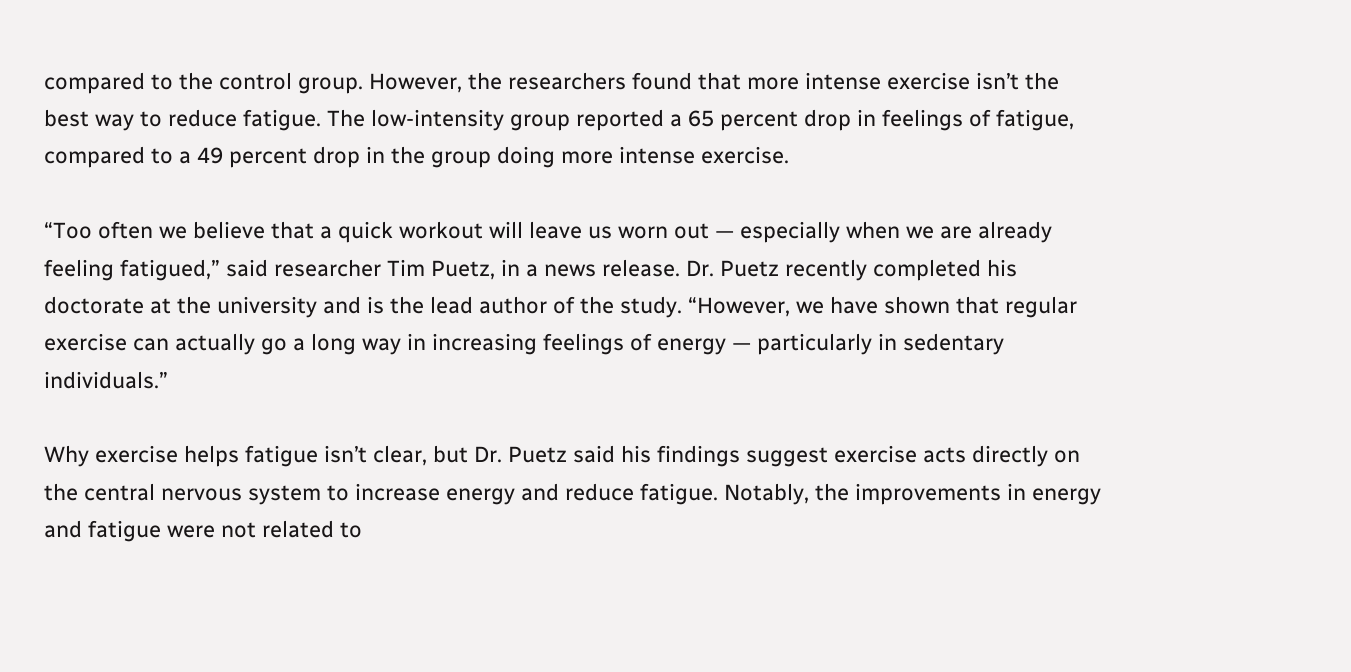compared to the control group. However, the researchers found that more intense exercise isn’t the best way to reduce fatigue. The low-intensity group reported a 65 percent drop in feelings of fatigue, compared to a 49 percent drop in the group doing more intense exercise.

“Too often we believe that a quick workout will leave us worn out — especially when we are already feeling fatigued,” said researcher Tim Puetz, in a news release. Dr. Puetz recently completed his doctorate at the university and is the lead author of the study. “However, we have shown that regular exercise can actually go a long way in increasing feelings of energy — particularly in sedentary individuals.”

Why exercise helps fatigue isn’t clear, but Dr. Puetz said his findings suggest exercise acts directly on the central nervous system to increase energy and reduce fatigue. Notably, the improvements in energy and fatigue were not related to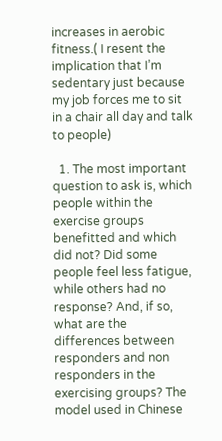increases in aerobic fitness.( I resent the implication that I’m sedentary just because my job forces me to sit in a chair all day and talk to people)

  1. The most important question to ask is, which people within the exercise groups benefitted and which did not? Did some people feel less fatigue, while others had no response? And, if so, what are the differences between responders and non responders in the exercising groups? The model used in Chinese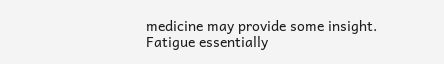medicine may provide some insight. Fatigue essentially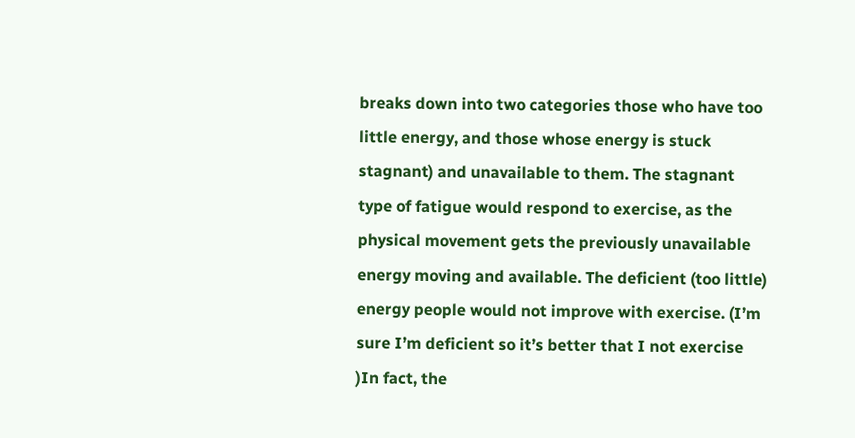breaks down into two categories those who have too little energy, and those whose energy is stuck stagnant) and unavailable to them. The stagnant type of fatigue would respond to exercise, as the physical movement gets the previously unavailable energy moving and available. The deficient (too little) energy people would not improve with exercise. (I’m sure I’m deficient so it’s better that I not exercise )In fact, the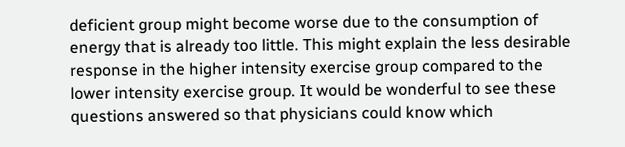deficient group might become worse due to the consumption of energy that is already too little. This might explain the less desirable response in the higher intensity exercise group compared to the lower intensity exercise group. It would be wonderful to see these questions answered so that physicians could know which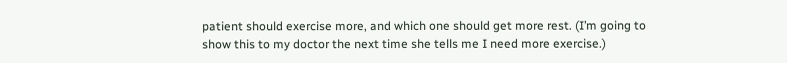patient should exercise more, and which one should get more rest. (I’m going to show this to my doctor the next time she tells me I need more exercise.)